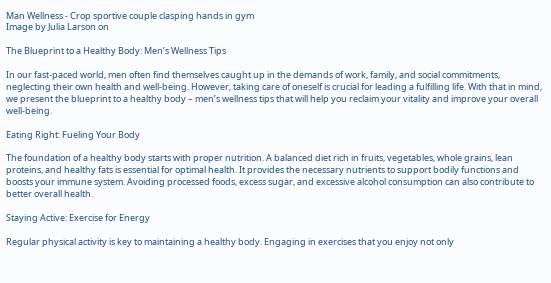Man Wellness - Crop sportive couple clasping hands in gym
Image by Julia Larson on

The Blueprint to a Healthy Body: Men’s Wellness Tips

In our fast-paced world, men often find themselves caught up in the demands of work, family, and social commitments, neglecting their own health and well-being. However, taking care of oneself is crucial for leading a fulfilling life. With that in mind, we present the blueprint to a healthy body – men’s wellness tips that will help you reclaim your vitality and improve your overall well-being.

Eating Right: Fueling Your Body

The foundation of a healthy body starts with proper nutrition. A balanced diet rich in fruits, vegetables, whole grains, lean proteins, and healthy fats is essential for optimal health. It provides the necessary nutrients to support bodily functions and boosts your immune system. Avoiding processed foods, excess sugar, and excessive alcohol consumption can also contribute to better overall health.

Staying Active: Exercise for Energy

Regular physical activity is key to maintaining a healthy body. Engaging in exercises that you enjoy not only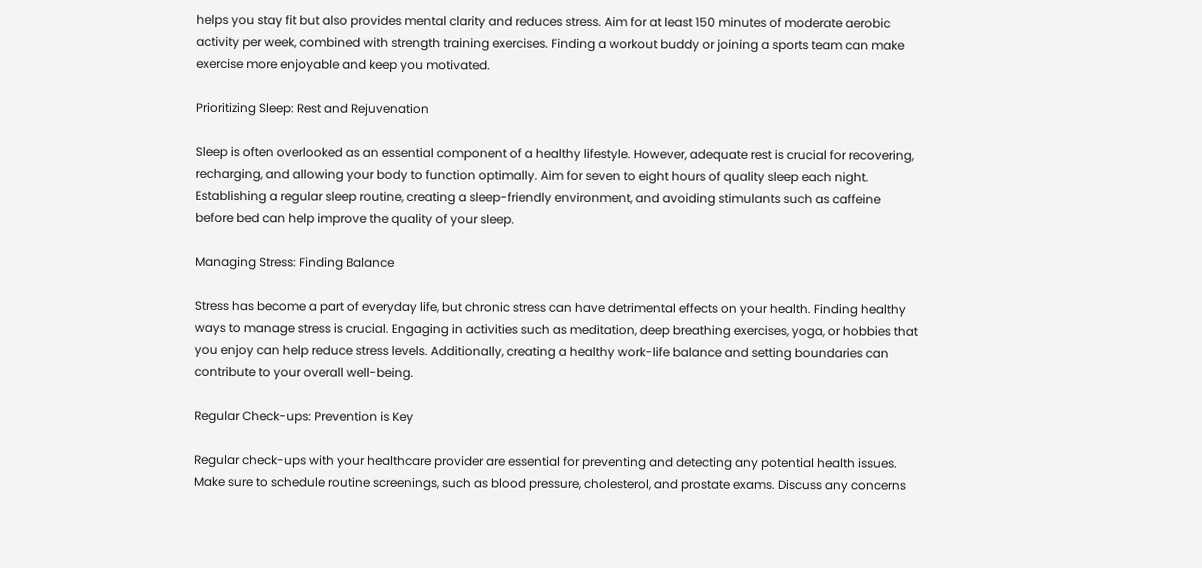helps you stay fit but also provides mental clarity and reduces stress. Aim for at least 150 minutes of moderate aerobic activity per week, combined with strength training exercises. Finding a workout buddy or joining a sports team can make exercise more enjoyable and keep you motivated.

Prioritizing Sleep: Rest and Rejuvenation

Sleep is often overlooked as an essential component of a healthy lifestyle. However, adequate rest is crucial for recovering, recharging, and allowing your body to function optimally. Aim for seven to eight hours of quality sleep each night. Establishing a regular sleep routine, creating a sleep-friendly environment, and avoiding stimulants such as caffeine before bed can help improve the quality of your sleep.

Managing Stress: Finding Balance

Stress has become a part of everyday life, but chronic stress can have detrimental effects on your health. Finding healthy ways to manage stress is crucial. Engaging in activities such as meditation, deep breathing exercises, yoga, or hobbies that you enjoy can help reduce stress levels. Additionally, creating a healthy work-life balance and setting boundaries can contribute to your overall well-being.

Regular Check-ups: Prevention is Key

Regular check-ups with your healthcare provider are essential for preventing and detecting any potential health issues. Make sure to schedule routine screenings, such as blood pressure, cholesterol, and prostate exams. Discuss any concerns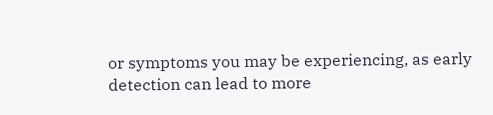or symptoms you may be experiencing, as early detection can lead to more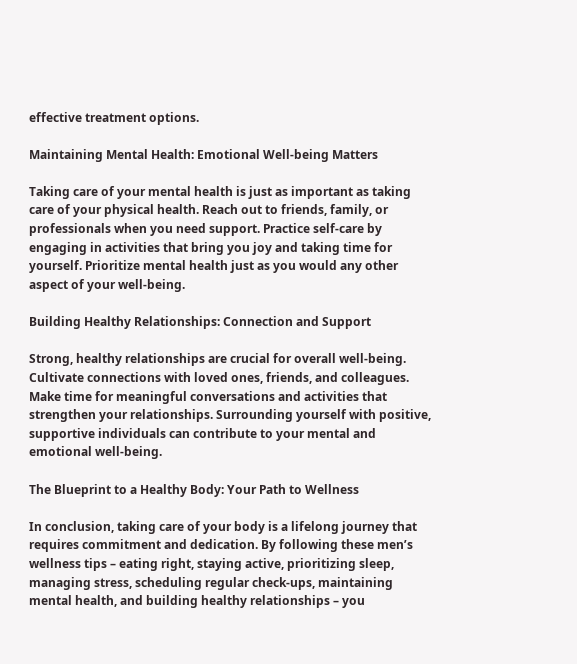effective treatment options.

Maintaining Mental Health: Emotional Well-being Matters

Taking care of your mental health is just as important as taking care of your physical health. Reach out to friends, family, or professionals when you need support. Practice self-care by engaging in activities that bring you joy and taking time for yourself. Prioritize mental health just as you would any other aspect of your well-being.

Building Healthy Relationships: Connection and Support

Strong, healthy relationships are crucial for overall well-being. Cultivate connections with loved ones, friends, and colleagues. Make time for meaningful conversations and activities that strengthen your relationships. Surrounding yourself with positive, supportive individuals can contribute to your mental and emotional well-being.

The Blueprint to a Healthy Body: Your Path to Wellness

In conclusion, taking care of your body is a lifelong journey that requires commitment and dedication. By following these men’s wellness tips – eating right, staying active, prioritizing sleep, managing stress, scheduling regular check-ups, maintaining mental health, and building healthy relationships – you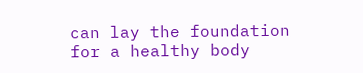can lay the foundation for a healthy body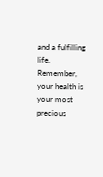and a fulfilling life. Remember, your health is your most precious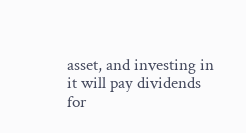asset, and investing in it will pay dividends for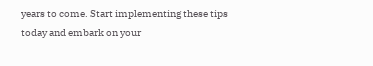years to come. Start implementing these tips today and embark on your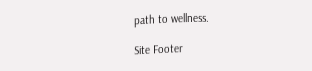path to wellness.

Site Footer